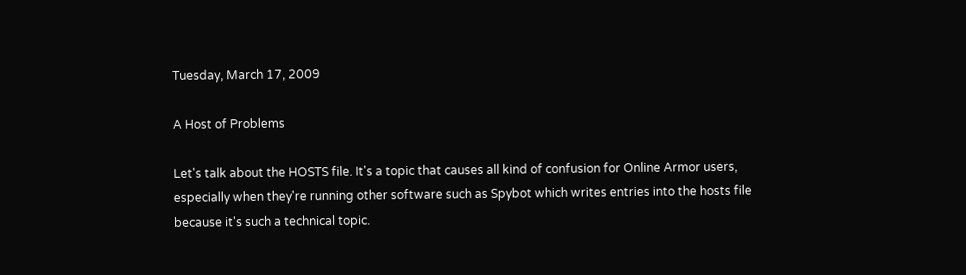Tuesday, March 17, 2009

A Host of Problems

Let's talk about the HOSTS file. It's a topic that causes all kind of confusion for Online Armor users, especially when they're running other software such as Spybot which writes entries into the hosts file because it's such a technical topic.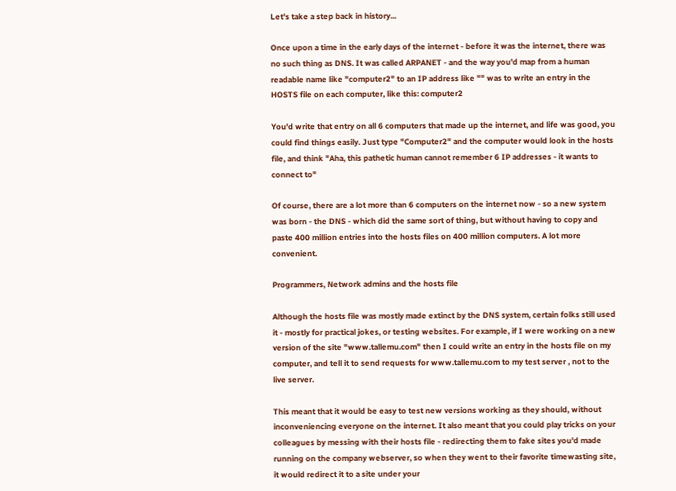Let's take a step back in history...

Once upon a time in the early days of the internet - before it was the internet, there was no such thing as DNS. It was called ARPANET - and the way you'd map from a human readable name like "computer2" to an IP address like "" was to write an entry in the HOSTS file on each computer, like this: computer2

You'd write that entry on all 6 computers that made up the internet, and life was good, you could find things easily. Just type "Computer2" and the computer would look in the hosts file, and think "Aha, this pathetic human cannot remember 6 IP addresses - it wants to connect to"

Of course, there are a lot more than 6 computers on the internet now - so a new system was born - the DNS - which did the same sort of thing, but without having to copy and paste 400 million entries into the hosts files on 400 million computers. A lot more convenient.

Programmers, Network admins and the hosts file

Although the hosts file was mostly made extinct by the DNS system, certain folks still used it - mostly for practical jokes, or testing websites. For example, if I were working on a new version of the site "www.tallemu.com" then I could write an entry in the hosts file on my computer, and tell it to send requests for www.tallemu.com to my test server , not to the live server.

This meant that it would be easy to test new versions working as they should, without inconveniencing everyone on the internet. It also meant that you could play tricks on your colleagues by messing with their hosts file - redirecting them to fake sites you'd made running on the company webserver, so when they went to their favorite timewasting site, it would redirect it to a site under your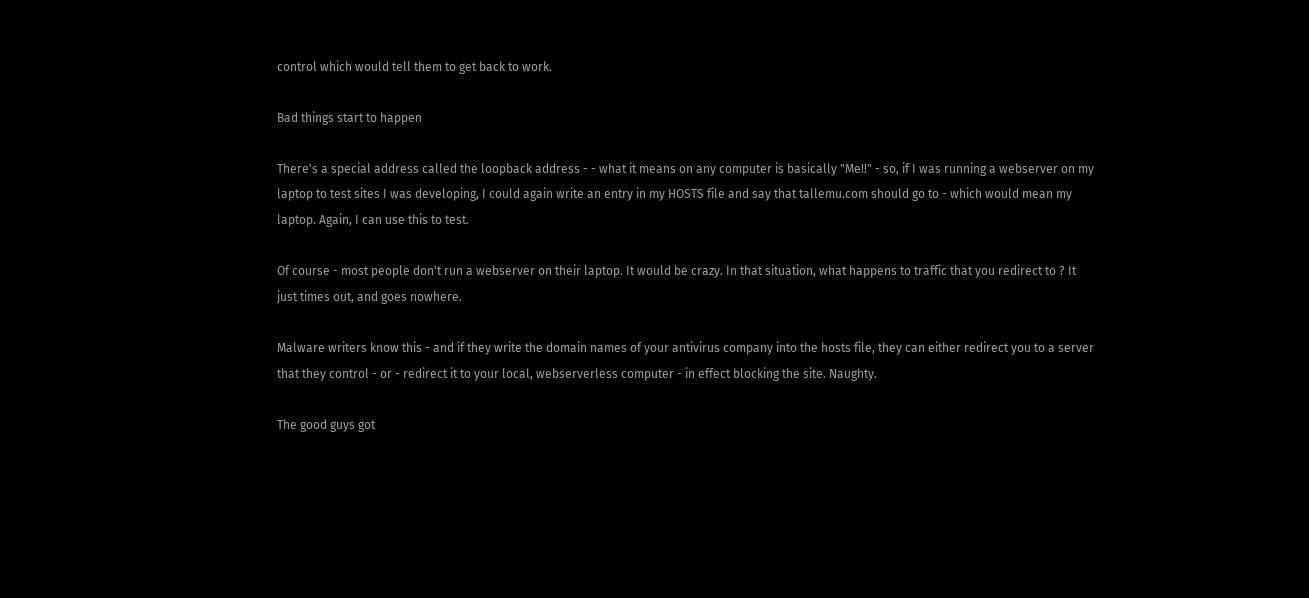control which would tell them to get back to work.

Bad things start to happen

There's a special address called the loopback address - - what it means on any computer is basically "Me!!" - so, if I was running a webserver on my laptop to test sites I was developing, I could again write an entry in my HOSTS file and say that tallemu.com should go to - which would mean my laptop. Again, I can use this to test.

Of course - most people don't run a webserver on their laptop. It would be crazy. In that situation, what happens to traffic that you redirect to ? It just times out, and goes nowhere.

Malware writers know this - and if they write the domain names of your antivirus company into the hosts file, they can either redirect you to a server that they control - or - redirect it to your local, webserverless computer - in effect blocking the site. Naughty.

The good guys got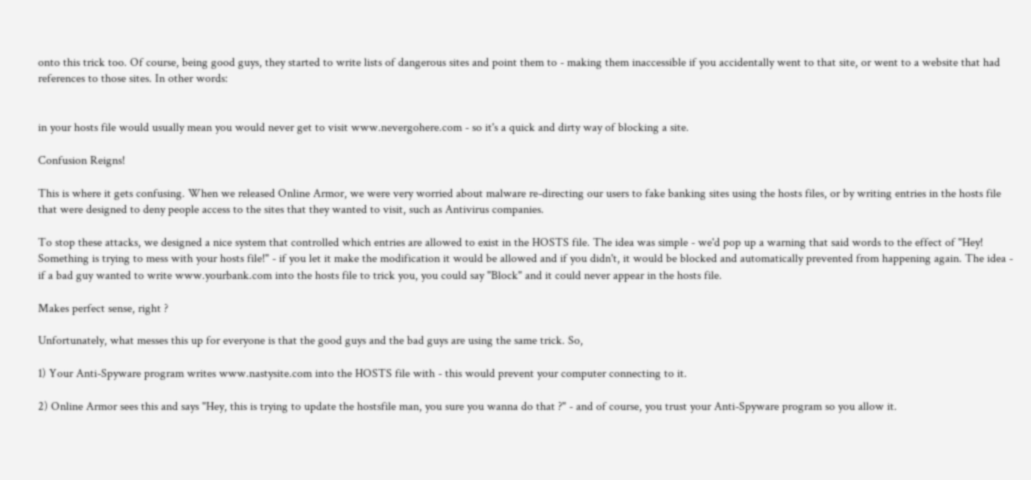onto this trick too. Of course, being good guys, they started to write lists of dangerous sites and point them to - making them inaccessible if you accidentally went to that site, or went to a website that had references to those sites. In other words:


in your hosts file would usually mean you would never get to visit www.nevergohere.com - so it's a quick and dirty way of blocking a site.

Confusion Reigns!

This is where it gets confusing. When we released Online Armor, we were very worried about malware re-directing our users to fake banking sites using the hosts files, or by writing entries in the hosts file that were designed to deny people access to the sites that they wanted to visit, such as Antivirus companies.

To stop these attacks, we designed a nice system that controlled which entries are allowed to exist in the HOSTS file. The idea was simple - we'd pop up a warning that said words to the effect of "Hey! Something is trying to mess with your hosts file!" - if you let it make the modification it would be allowed and if you didn't, it would be blocked and automatically prevented from happening again. The idea - if a bad guy wanted to write www.yourbank.com into the hosts file to trick you, you could say "Block" and it could never appear in the hosts file.

Makes perfect sense, right ?

Unfortunately, what messes this up for everyone is that the good guys and the bad guys are using the same trick. So,

1) Your Anti-Spyware program writes www.nastysite.com into the HOSTS file with - this would prevent your computer connecting to it.

2) Online Armor sees this and says "Hey, this is trying to update the hostsfile man, you sure you wanna do that ?" - and of course, you trust your Anti-Spyware program so you allow it.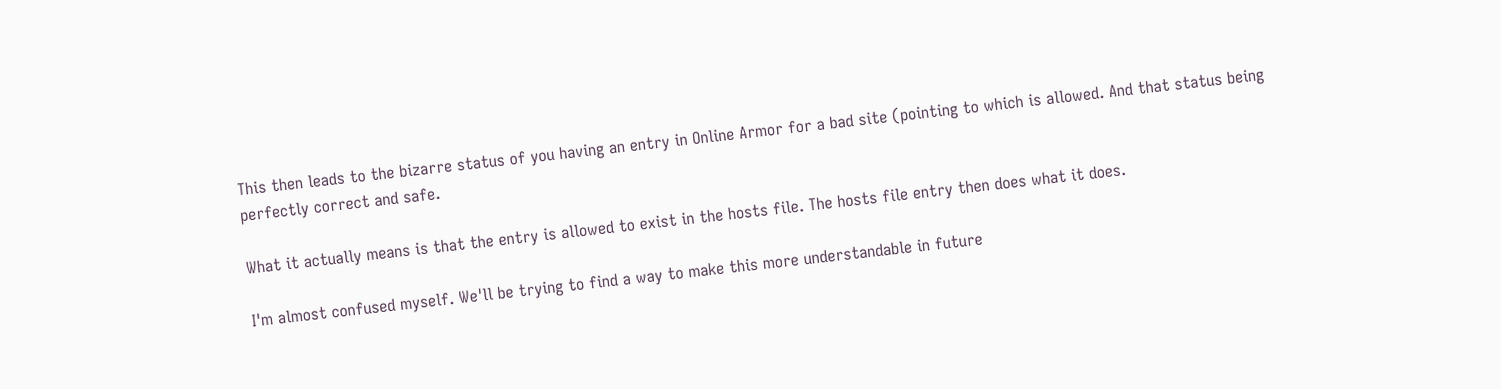This then leads to the bizarre status of you having an entry in Online Armor for a bad site (pointing to which is allowed. And that status being perfectly correct and safe.

What it actually means is that the entry is allowed to exist in the hosts file. The hosts file entry then does what it does.

I'm almost confused myself. We'll be trying to find a way to make this more understandable in future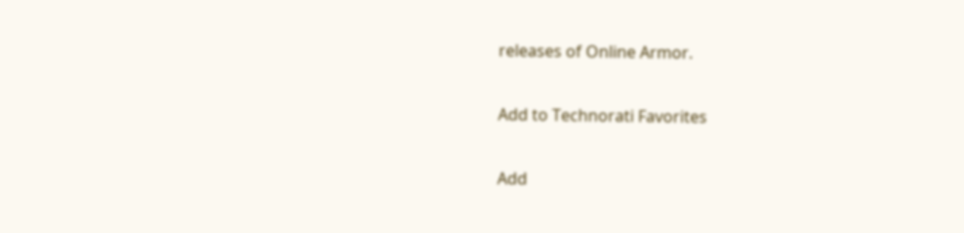releases of Online Armor.

Add to Technorati Favorites

Add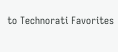to Technorati Favorites